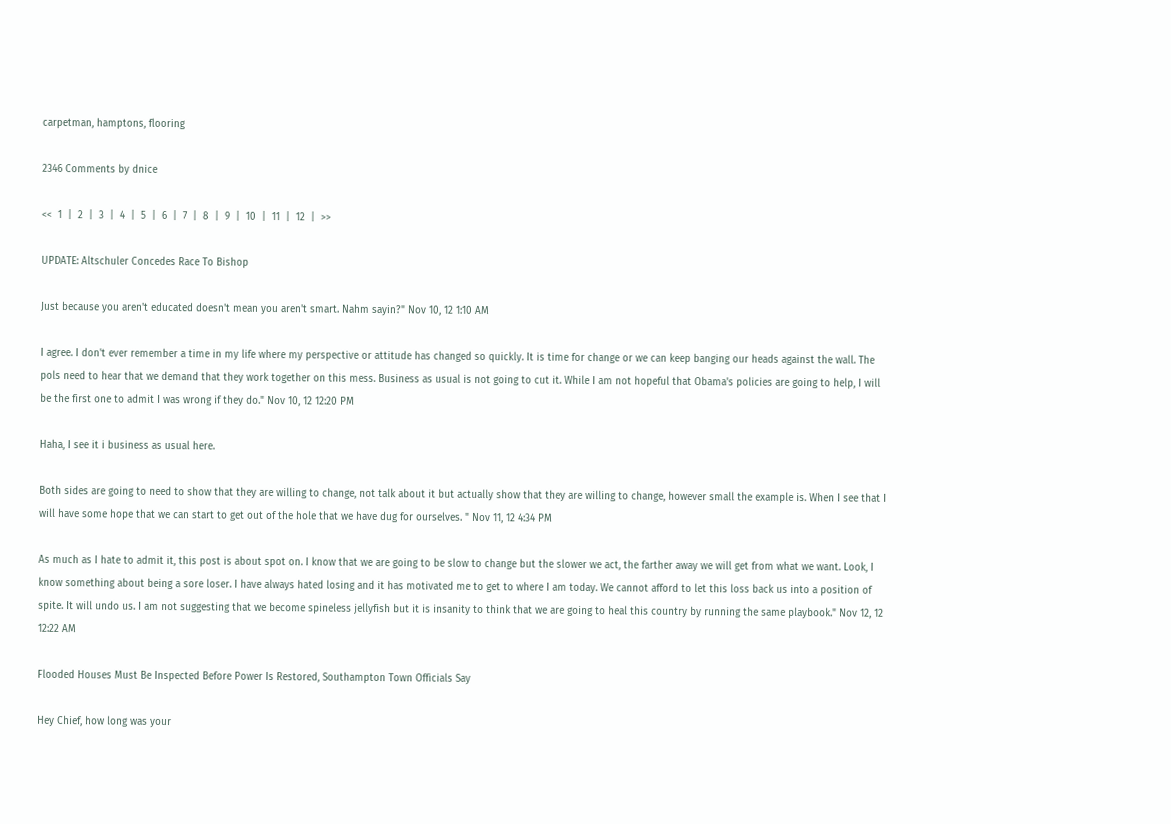carpetman, hamptons, flooring

2346 Comments by dnice

<<  1  |  2  |  3  |  4  |  5  |  6  |  7  |  8  |  9  |  10  |  11  |  12  |  >>

UPDATE: Altschuler Concedes Race To Bishop

Just because you aren't educated doesn't mean you aren't smart. Nahm sayin?" Nov 10, 12 1:10 AM

I agree. I don't ever remember a time in my life where my perspective or attitude has changed so quickly. It is time for change or we can keep banging our heads against the wall. The pols need to hear that we demand that they work together on this mess. Business as usual is not going to cut it. While I am not hopeful that Obama's policies are going to help, I will be the first one to admit I was wrong if they do." Nov 10, 12 12:20 PM

Haha, I see it i business as usual here.

Both sides are going to need to show that they are willing to change, not talk about it but actually show that they are willing to change, however small the example is. When I see that I will have some hope that we can start to get out of the hole that we have dug for ourselves. " Nov 11, 12 4:34 PM

As much as I hate to admit it, this post is about spot on. I know that we are going to be slow to change but the slower we act, the farther away we will get from what we want. Look, I know something about being a sore loser. I have always hated losing and it has motivated me to get to where I am today. We cannot afford to let this loss back us into a position of spite. It will undo us. I am not suggesting that we become spineless jellyfish but it is insanity to think that we are going to heal this country by running the same playbook." Nov 12, 12 12:22 AM

Flooded Houses Must Be Inspected Before Power Is Restored, Southampton Town Officials Say

Hey Chief, how long was your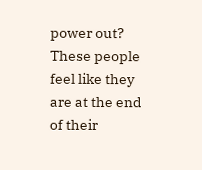power out? These people feel like they are at the end of their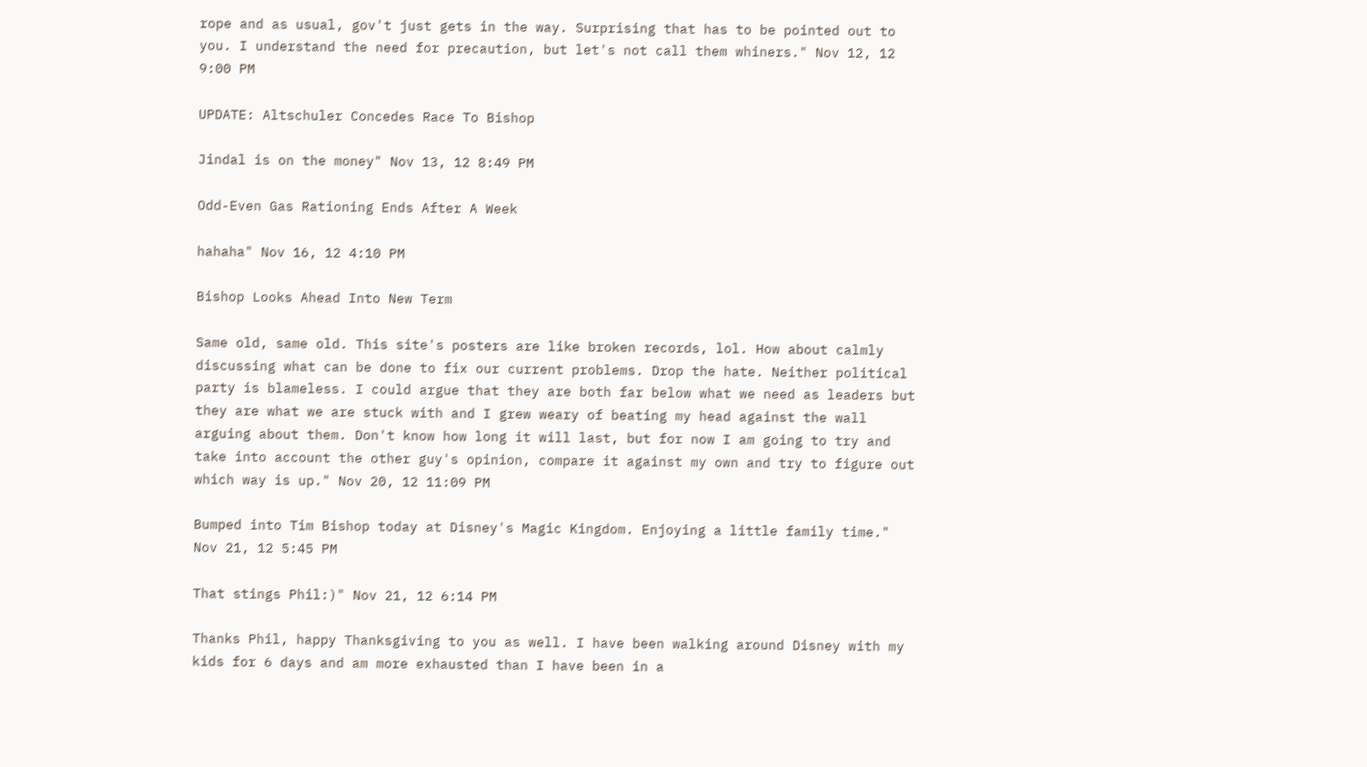rope and as usual, gov't just gets in the way. Surprising that has to be pointed out to you. I understand the need for precaution, but let's not call them whiners." Nov 12, 12 9:00 PM

UPDATE: Altschuler Concedes Race To Bishop

Jindal is on the money" Nov 13, 12 8:49 PM

Odd-Even Gas Rationing Ends After A Week

hahaha" Nov 16, 12 4:10 PM

Bishop Looks Ahead Into New Term

Same old, same old. This site's posters are like broken records, lol. How about calmly discussing what can be done to fix our current problems. Drop the hate. Neither political party is blameless. I could argue that they are both far below what we need as leaders but they are what we are stuck with and I grew weary of beating my head against the wall arguing about them. Don't know how long it will last, but for now I am going to try and take into account the other guy's opinion, compare it against my own and try to figure out which way is up." Nov 20, 12 11:09 PM

Bumped into Tim Bishop today at Disney's Magic Kingdom. Enjoying a little family time." Nov 21, 12 5:45 PM

That stings Phil:)" Nov 21, 12 6:14 PM

Thanks Phil, happy Thanksgiving to you as well. I have been walking around Disney with my kids for 6 days and am more exhausted than I have been in a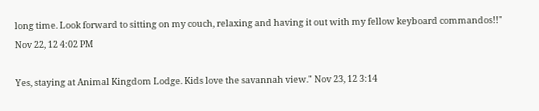long time. Look forward to sitting on my couch, relaxing and having it out with my fellow keyboard commandos!!" Nov 22, 12 4:02 PM

Yes, staying at Animal Kingdom Lodge. Kids love the savannah view." Nov 23, 12 3:14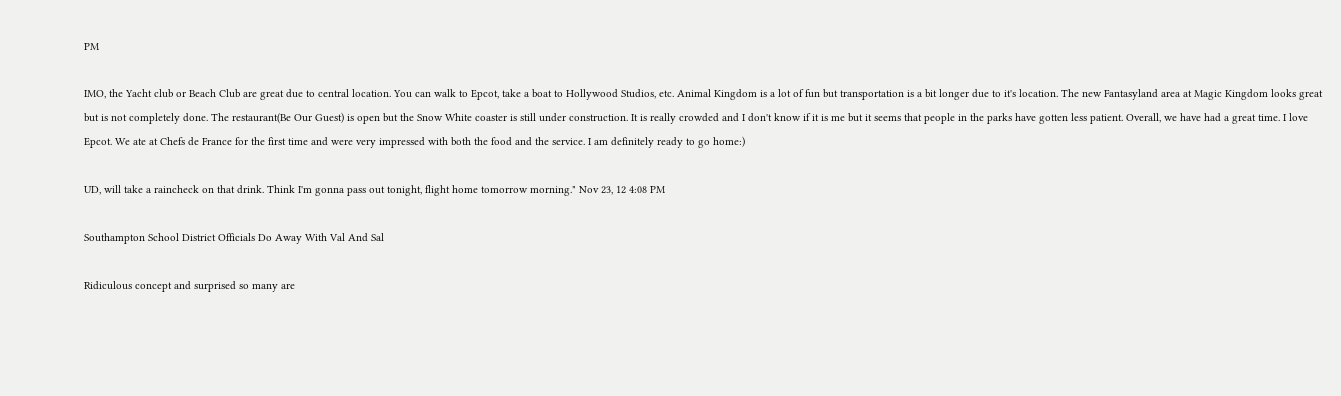PM

IMO, the Yacht club or Beach Club are great due to central location. You can walk to Epcot, take a boat to Hollywood Studios, etc. Animal Kingdom is a lot of fun but transportation is a bit longer due to it's location. The new Fantasyland area at Magic Kingdom looks great but is not completely done. The restaurant(Be Our Guest) is open but the Snow White coaster is still under construction. It is really crowded and I don't know if it is me but it seems that people in the parks have gotten less patient. Overall, we have had a great time. I love Epcot. We ate at Chefs de France for the first time and were very impressed with both the food and the service. I am definitely ready to go home:)

UD, will take a raincheck on that drink. Think I'm gonna pass out tonight, flight home tomorrow morning." Nov 23, 12 4:08 PM

Southampton School District Officials Do Away With Val And Sal

Ridiculous concept and surprised so many are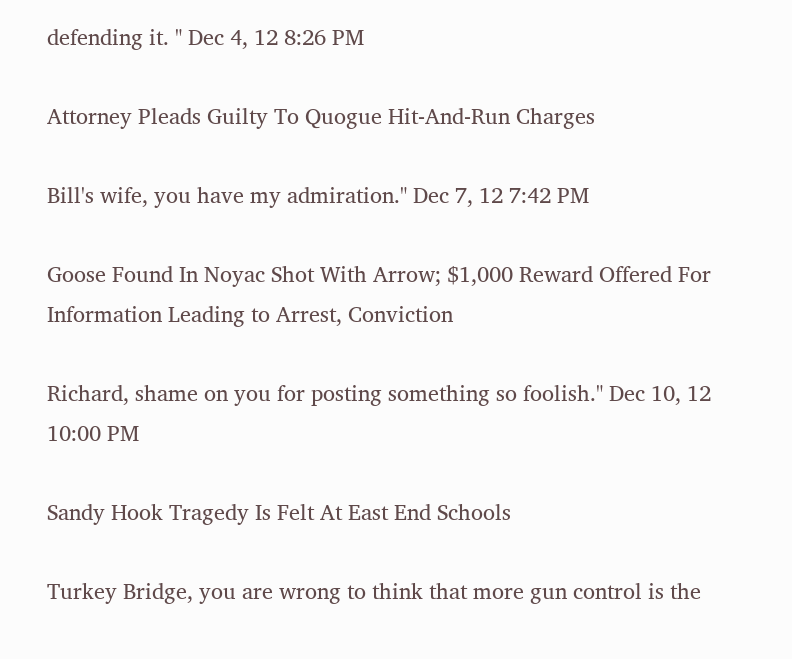defending it. " Dec 4, 12 8:26 PM

Attorney Pleads Guilty To Quogue Hit-And-Run Charges

Bill's wife, you have my admiration." Dec 7, 12 7:42 PM

Goose Found In Noyac Shot With Arrow; $1,000 Reward Offered For Information Leading to Arrest, Conviction

Richard, shame on you for posting something so foolish." Dec 10, 12 10:00 PM

Sandy Hook Tragedy Is Felt At East End Schools

Turkey Bridge, you are wrong to think that more gun control is the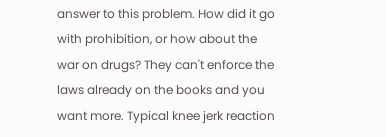answer to this problem. How did it go with prohibition, or how about the war on drugs? They can't enforce the laws already on the books and you want more. Typical knee jerk reaction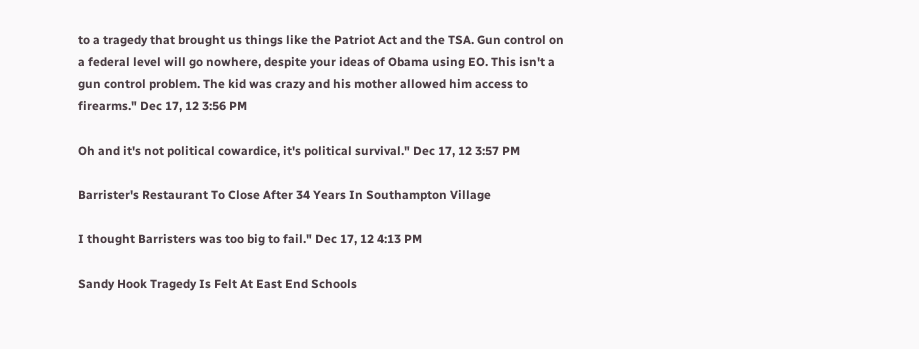to a tragedy that brought us things like the Patriot Act and the TSA. Gun control on a federal level will go nowhere, despite your ideas of Obama using EO. This isn't a gun control problem. The kid was crazy and his mother allowed him access to firearms." Dec 17, 12 3:56 PM

Oh and it's not political cowardice, it's political survival." Dec 17, 12 3:57 PM

Barrister's Restaurant To Close After 34 Years In Southampton Village

I thought Barristers was too big to fail." Dec 17, 12 4:13 PM

Sandy Hook Tragedy Is Felt At East End Schools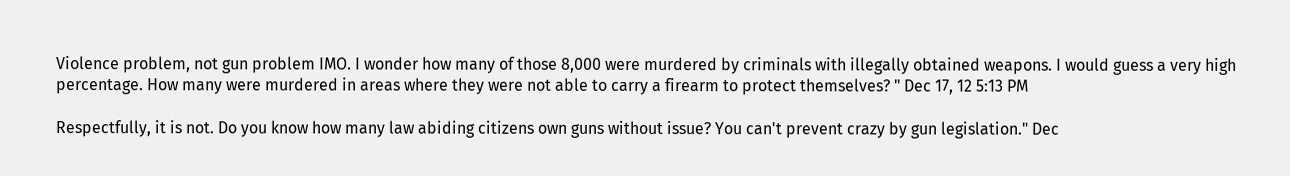Violence problem, not gun problem IMO. I wonder how many of those 8,000 were murdered by criminals with illegally obtained weapons. I would guess a very high percentage. How many were murdered in areas where they were not able to carry a firearm to protect themselves? " Dec 17, 12 5:13 PM

Respectfully, it is not. Do you know how many law abiding citizens own guns without issue? You can't prevent crazy by gun legislation." Dec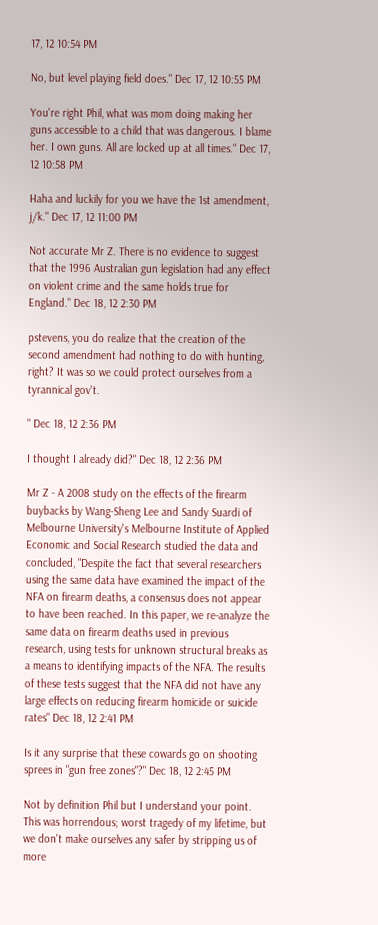17, 12 10:54 PM

No, but level playing field does." Dec 17, 12 10:55 PM

You're right Phil, what was mom doing making her guns accessible to a child that was dangerous. I blame her. I own guns. All are locked up at all times." Dec 17, 12 10:58 PM

Haha and luckily for you we have the 1st amendment, j/k." Dec 17, 12 11:00 PM

Not accurate Mr Z. There is no evidence to suggest that the 1996 Australian gun legislation had any effect on violent crime and the same holds true for England." Dec 18, 12 2:30 PM

pstevens, you do realize that the creation of the second amendment had nothing to do with hunting, right? It was so we could protect ourselves from a tyrannical gov't.

" Dec 18, 12 2:36 PM

I thought I already did?" Dec 18, 12 2:36 PM

Mr Z - A 2008 study on the effects of the firearm buybacks by Wang-Sheng Lee and Sandy Suardi of Melbourne University's Melbourne Institute of Applied Economic and Social Research studied the data and concluded, "Despite the fact that several researchers using the same data have examined the impact of the NFA on firearm deaths, a consensus does not appear to have been reached. In this paper, we re-analyze the same data on firearm deaths used in previous research, using tests for unknown structural breaks as a means to identifying impacts of the NFA. The results of these tests suggest that the NFA did not have any large effects on reducing firearm homicide or suicide rates" Dec 18, 12 2:41 PM

Is it any surprise that these cowards go on shooting sprees in "gun free zones"?" Dec 18, 12 2:45 PM

Not by definition Phil but I understand your point. This was horrendous; worst tragedy of my lifetime, but we don't make ourselves any safer by stripping us of more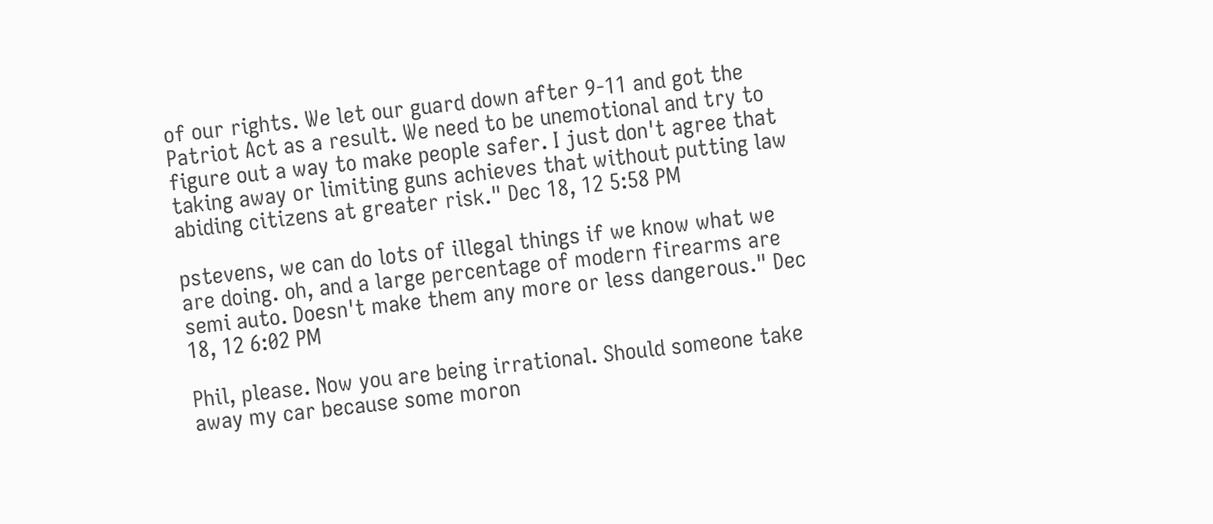of our rights. We let our guard down after 9-11 and got the Patriot Act as a result. We need to be unemotional and try to figure out a way to make people safer. I just don't agree that taking away or limiting guns achieves that without putting law abiding citizens at greater risk." Dec 18, 12 5:58 PM

pstevens, we can do lots of illegal things if we know what we are doing. oh, and a large percentage of modern firearms are semi auto. Doesn't make them any more or less dangerous." Dec 18, 12 6:02 PM

Phil, please. Now you are being irrational. Should someone take away my car because some moron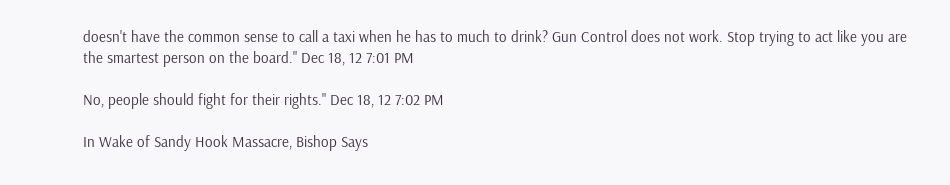doesn't have the common sense to call a taxi when he has to much to drink? Gun Control does not work. Stop trying to act like you are the smartest person on the board." Dec 18, 12 7:01 PM

No, people should fight for their rights." Dec 18, 12 7:02 PM

In Wake of Sandy Hook Massacre, Bishop Says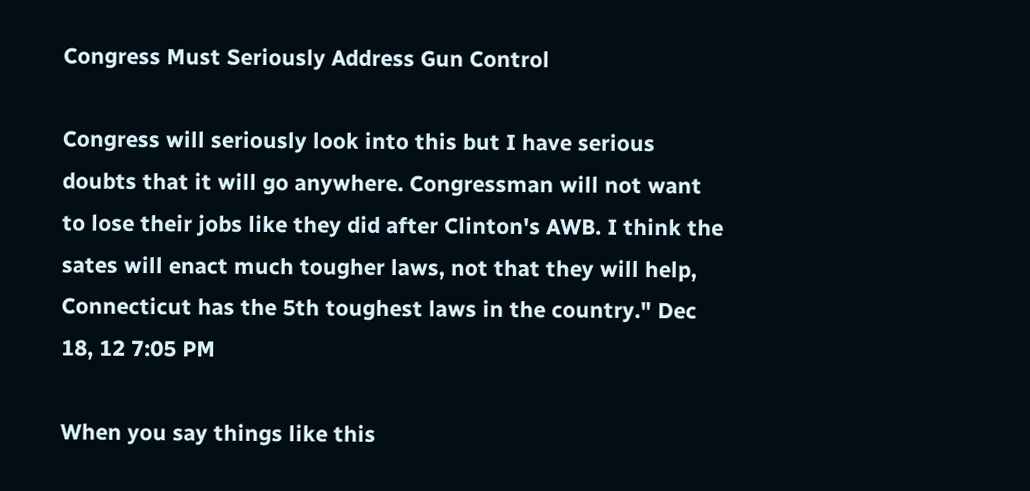Congress Must Seriously Address Gun Control

Congress will seriously look into this but I have serious doubts that it will go anywhere. Congressman will not want to lose their jobs like they did after Clinton's AWB. I think the sates will enact much tougher laws, not that they will help, Connecticut has the 5th toughest laws in the country." Dec 18, 12 7:05 PM

When you say things like this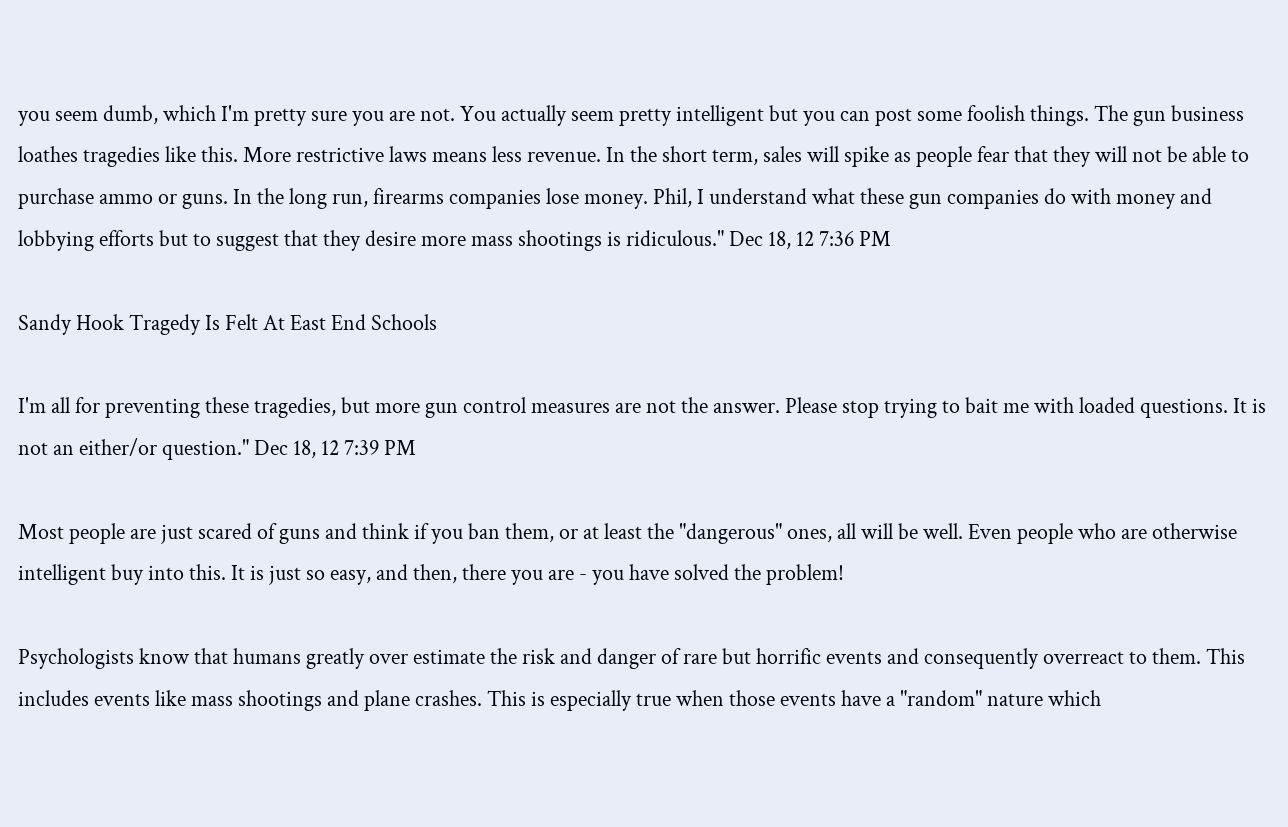you seem dumb, which I'm pretty sure you are not. You actually seem pretty intelligent but you can post some foolish things. The gun business loathes tragedies like this. More restrictive laws means less revenue. In the short term, sales will spike as people fear that they will not be able to purchase ammo or guns. In the long run, firearms companies lose money. Phil, I understand what these gun companies do with money and lobbying efforts but to suggest that they desire more mass shootings is ridiculous." Dec 18, 12 7:36 PM

Sandy Hook Tragedy Is Felt At East End Schools

I'm all for preventing these tragedies, but more gun control measures are not the answer. Please stop trying to bait me with loaded questions. It is not an either/or question." Dec 18, 12 7:39 PM

Most people are just scared of guns and think if you ban them, or at least the "dangerous" ones, all will be well. Even people who are otherwise intelligent buy into this. It is just so easy, and then, there you are - you have solved the problem!

Psychologists know that humans greatly over estimate the risk and danger of rare but horrific events and consequently overreact to them. This includes events like mass shootings and plane crashes. This is especially true when those events have a "random" nature which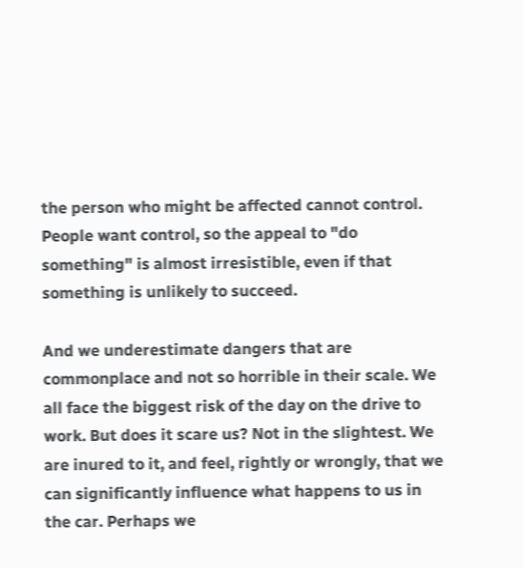the person who might be affected cannot control. People want control, so the appeal to "do something" is almost irresistible, even if that something is unlikely to succeed.

And we underestimate dangers that are commonplace and not so horrible in their scale. We all face the biggest risk of the day on the drive to work. But does it scare us? Not in the slightest. We are inured to it, and feel, rightly or wrongly, that we can significantly influence what happens to us in the car. Perhaps we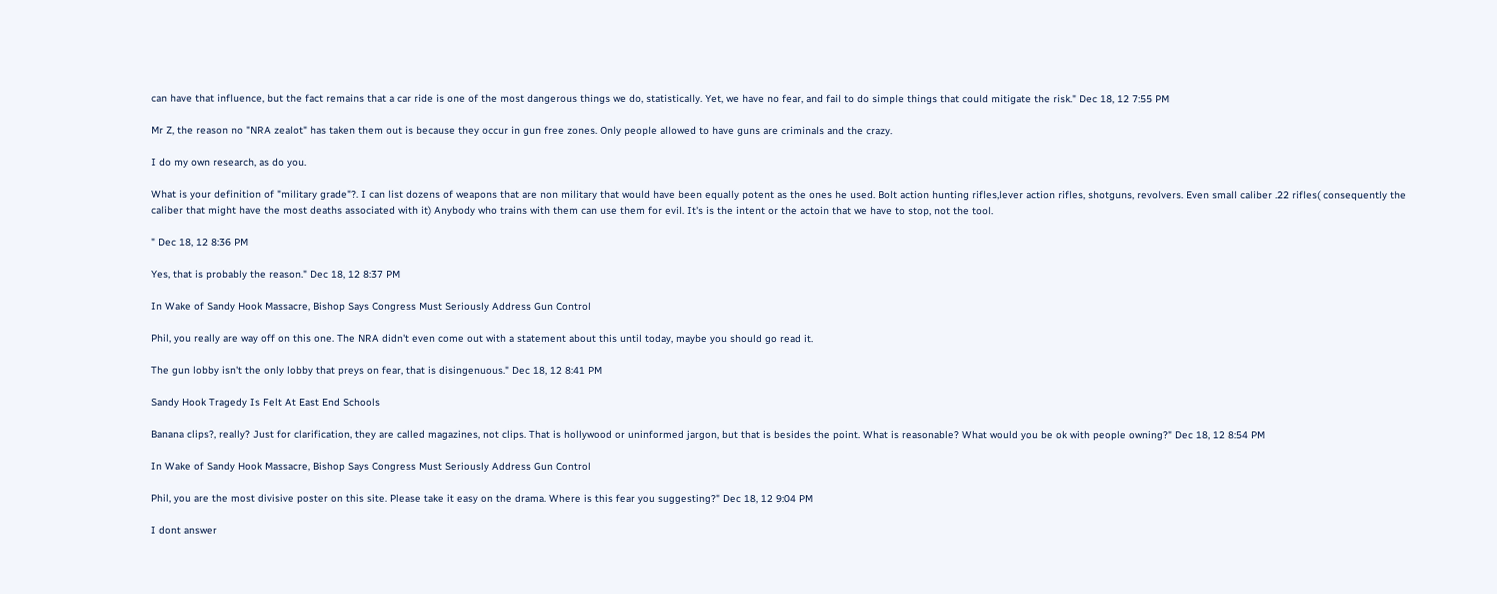can have that influence, but the fact remains that a car ride is one of the most dangerous things we do, statistically. Yet, we have no fear, and fail to do simple things that could mitigate the risk." Dec 18, 12 7:55 PM

Mr Z, the reason no "NRA zealot" has taken them out is because they occur in gun free zones. Only people allowed to have guns are criminals and the crazy.

I do my own research, as do you.

What is your definition of "military grade"?. I can list dozens of weapons that are non military that would have been equally potent as the ones he used. Bolt action hunting rifles,lever action rifles, shotguns, revolvers. Even small caliber .22 rifles( consequently the caliber that might have the most deaths associated with it) Anybody who trains with them can use them for evil. It's is the intent or the actoin that we have to stop, not the tool.

" Dec 18, 12 8:36 PM

Yes, that is probably the reason." Dec 18, 12 8:37 PM

In Wake of Sandy Hook Massacre, Bishop Says Congress Must Seriously Address Gun Control

Phil, you really are way off on this one. The NRA didn't even come out with a statement about this until today, maybe you should go read it.

The gun lobby isn't the only lobby that preys on fear, that is disingenuous." Dec 18, 12 8:41 PM

Sandy Hook Tragedy Is Felt At East End Schools

Banana clips?, really? Just for clarification, they are called magazines, not clips. That is hollywood or uninformed jargon, but that is besides the point. What is reasonable? What would you be ok with people owning?" Dec 18, 12 8:54 PM

In Wake of Sandy Hook Massacre, Bishop Says Congress Must Seriously Address Gun Control

Phil, you are the most divisive poster on this site. Please take it easy on the drama. Where is this fear you suggesting?" Dec 18, 12 9:04 PM

I dont answer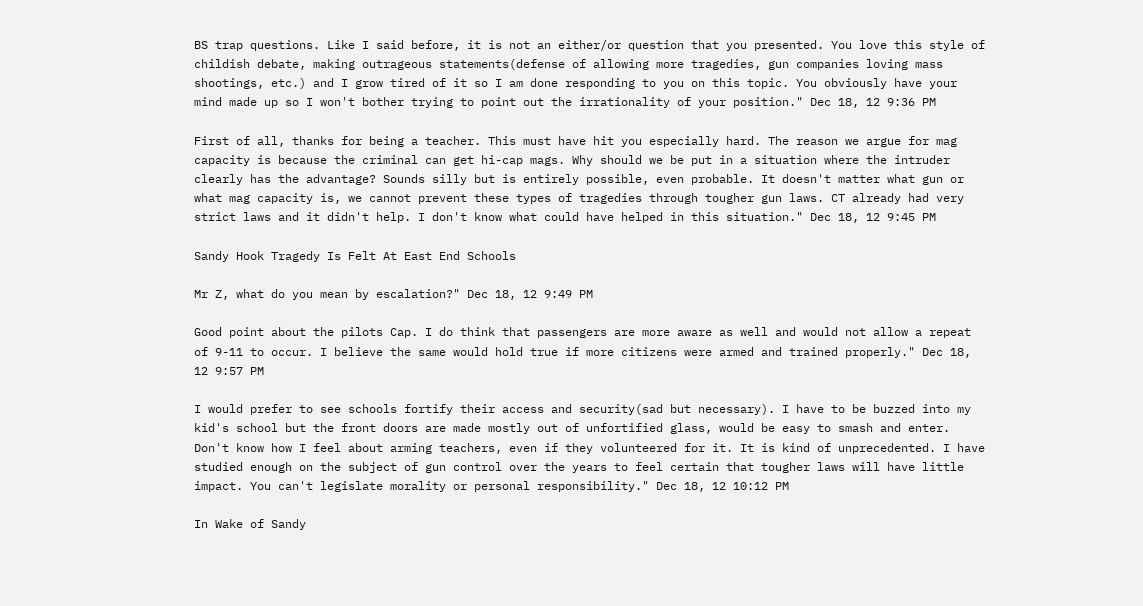BS trap questions. Like I said before, it is not an either/or question that you presented. You love this style of childish debate, making outrageous statements(defense of allowing more tragedies, gun companies loving mass shootings, etc.) and I grow tired of it so I am done responding to you on this topic. You obviously have your mind made up so I won't bother trying to point out the irrationality of your position." Dec 18, 12 9:36 PM

First of all, thanks for being a teacher. This must have hit you especially hard. The reason we argue for mag capacity is because the criminal can get hi-cap mags. Why should we be put in a situation where the intruder clearly has the advantage? Sounds silly but is entirely possible, even probable. It doesn't matter what gun or what mag capacity is, we cannot prevent these types of tragedies through tougher gun laws. CT already had very strict laws and it didn't help. I don't know what could have helped in this situation." Dec 18, 12 9:45 PM

Sandy Hook Tragedy Is Felt At East End Schools

Mr Z, what do you mean by escalation?" Dec 18, 12 9:49 PM

Good point about the pilots Cap. I do think that passengers are more aware as well and would not allow a repeat of 9-11 to occur. I believe the same would hold true if more citizens were armed and trained properly." Dec 18, 12 9:57 PM

I would prefer to see schools fortify their access and security(sad but necessary). I have to be buzzed into my kid's school but the front doors are made mostly out of unfortified glass, would be easy to smash and enter. Don't know how I feel about arming teachers, even if they volunteered for it. It is kind of unprecedented. I have studied enough on the subject of gun control over the years to feel certain that tougher laws will have little impact. You can't legislate morality or personal responsibility." Dec 18, 12 10:12 PM

In Wake of Sandy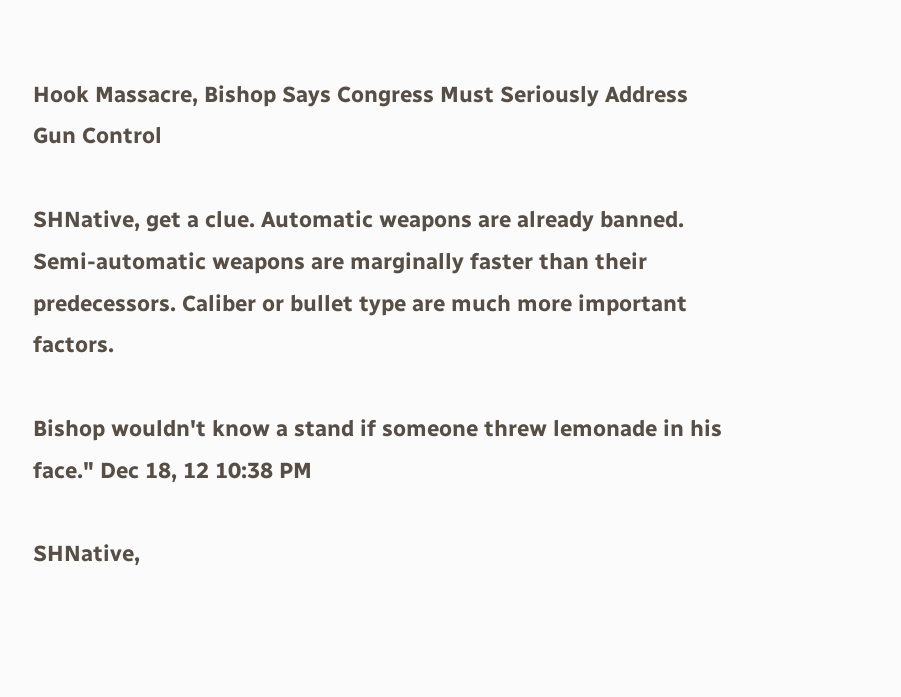Hook Massacre, Bishop Says Congress Must Seriously Address Gun Control

SHNative, get a clue. Automatic weapons are already banned. Semi-automatic weapons are marginally faster than their predecessors. Caliber or bullet type are much more important factors.

Bishop wouldn't know a stand if someone threw lemonade in his face." Dec 18, 12 10:38 PM

SHNative,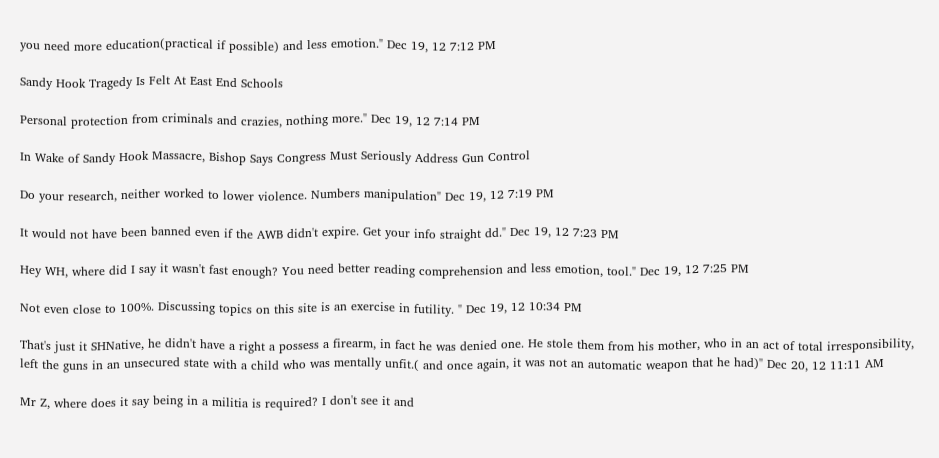you need more education(practical if possible) and less emotion." Dec 19, 12 7:12 PM

Sandy Hook Tragedy Is Felt At East End Schools

Personal protection from criminals and crazies, nothing more." Dec 19, 12 7:14 PM

In Wake of Sandy Hook Massacre, Bishop Says Congress Must Seriously Address Gun Control

Do your research, neither worked to lower violence. Numbers manipulation" Dec 19, 12 7:19 PM

It would not have been banned even if the AWB didn't expire. Get your info straight dd." Dec 19, 12 7:23 PM

Hey WH, where did I say it wasn't fast enough? You need better reading comprehension and less emotion, tool." Dec 19, 12 7:25 PM

Not even close to 100%. Discussing topics on this site is an exercise in futility. " Dec 19, 12 10:34 PM

That's just it SHNative, he didn't have a right a possess a firearm, in fact he was denied one. He stole them from his mother, who in an act of total irresponsibility, left the guns in an unsecured state with a child who was mentally unfit.( and once again, it was not an automatic weapon that he had)" Dec 20, 12 11:11 AM

Mr Z, where does it say being in a militia is required? I don't see it and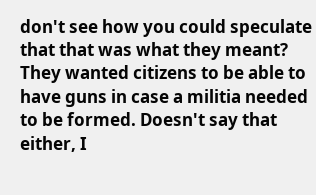don't see how you could speculate that that was what they meant? They wanted citizens to be able to have guns in case a militia needed to be formed. Doesn't say that either, I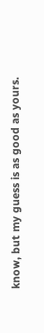know, but my guess is as good as yours.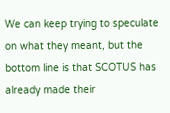We can keep trying to speculate on what they meant, but the bottom line is that SCOTUS has already made their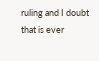ruling and I doubt that is ever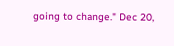going to change." Dec 20,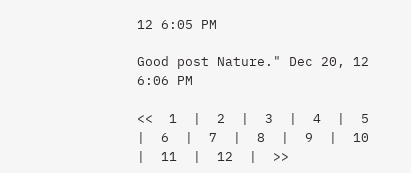12 6:05 PM

Good post Nature." Dec 20, 12 6:06 PM

<<  1  |  2  |  3  |  4  |  5  |  6  |  7  |  8  |  9  |  10  |  11  |  12  |  >>